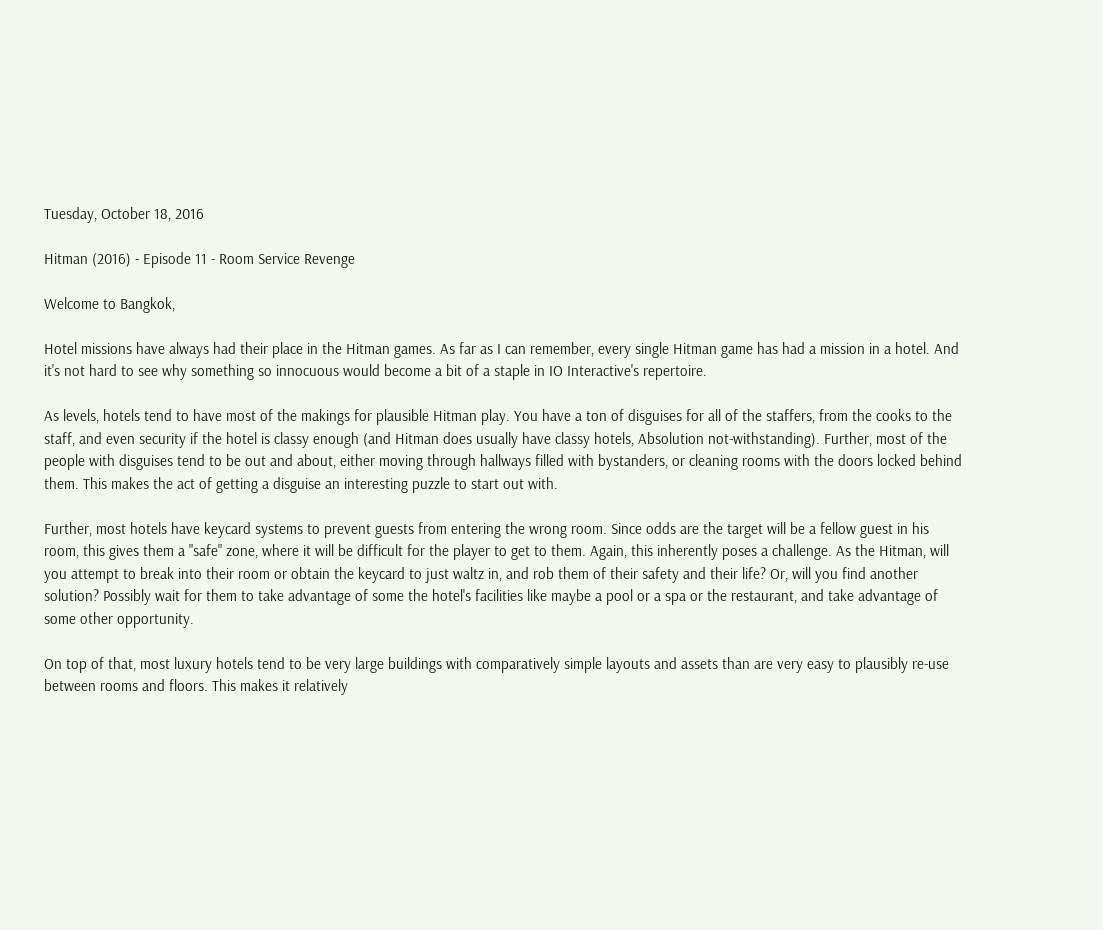Tuesday, October 18, 2016

Hitman (2016) - Episode 11 - Room Service Revenge

Welcome to Bangkok,

Hotel missions have always had their place in the Hitman games. As far as I can remember, every single Hitman game has had a mission in a hotel. And it's not hard to see why something so innocuous would become a bit of a staple in IO Interactive's repertoire.

As levels, hotels tend to have most of the makings for plausible Hitman play. You have a ton of disguises for all of the staffers, from the cooks to the staff, and even security if the hotel is classy enough (and Hitman does usually have classy hotels, Absolution not-withstanding). Further, most of the people with disguises tend to be out and about, either moving through hallways filled with bystanders, or cleaning rooms with the doors locked behind them. This makes the act of getting a disguise an interesting puzzle to start out with.

Further, most hotels have keycard systems to prevent guests from entering the wrong room. Since odds are the target will be a fellow guest in his room, this gives them a "safe" zone, where it will be difficult for the player to get to them. Again, this inherently poses a challenge. As the Hitman, will you attempt to break into their room or obtain the keycard to just waltz in, and rob them of their safety and their life? Or, will you find another solution? Possibly wait for them to take advantage of some the hotel's facilities like maybe a pool or a spa or the restaurant, and take advantage of some other opportunity.

On top of that, most luxury hotels tend to be very large buildings with comparatively simple layouts and assets than are very easy to plausibly re-use between rooms and floors. This makes it relatively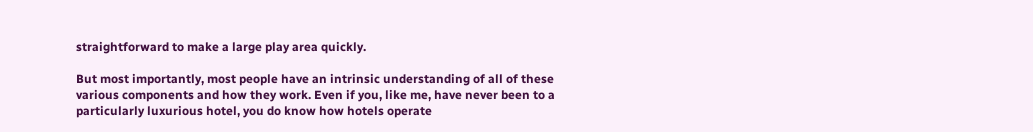straightforward to make a large play area quickly.

But most importantly, most people have an intrinsic understanding of all of these various components and how they work. Even if you, like me, have never been to a particularly luxurious hotel, you do know how hotels operate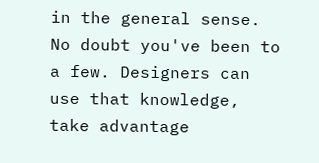in the general sense. No doubt you've been to a few. Designers can use that knowledge, take advantage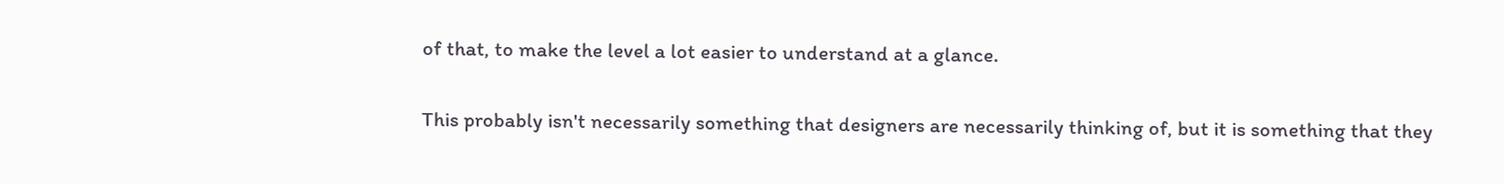of that, to make the level a lot easier to understand at a glance.

This probably isn't necessarily something that designers are necessarily thinking of, but it is something that they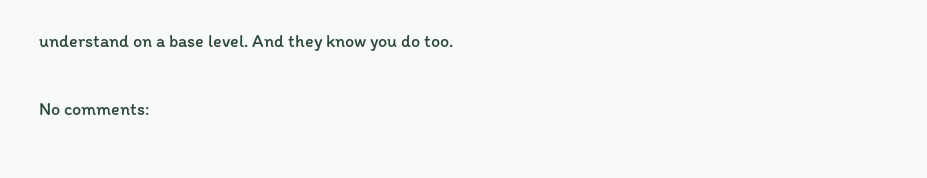understand on a base level. And they know you do too.

No comments: